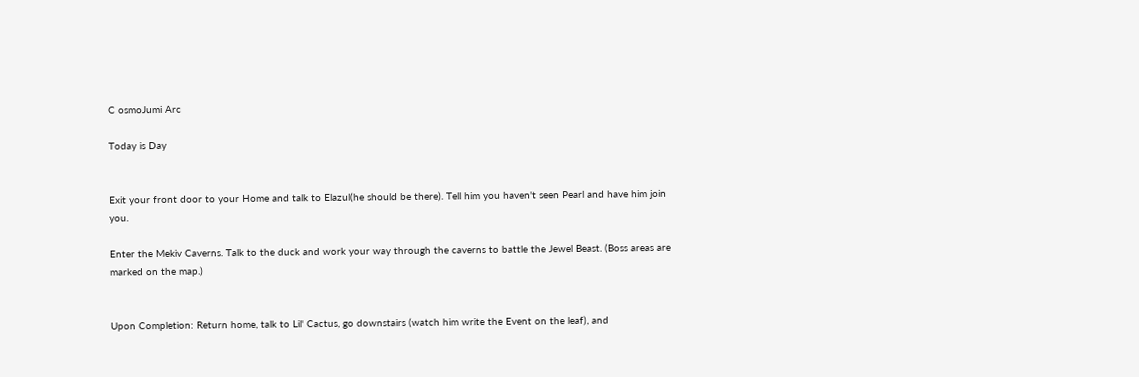C osmoJumi Arc

Today is Day


Exit your front door to your Home and talk to Elazul(he should be there). Tell him you haven't seen Pearl and have him join you.

Enter the Mekiv Caverns. Talk to the duck and work your way through the caverns to battle the Jewel Beast. (Boss areas are marked on the map.)


Upon Completion: Return home, talk to Lil' Cactus, go downstairs (watch him write the Event on the leaf), and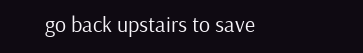go back upstairs to save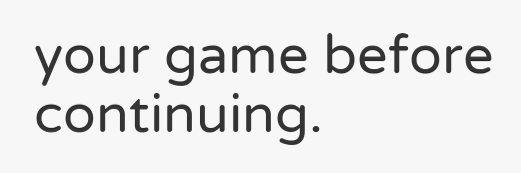your game before continuing.